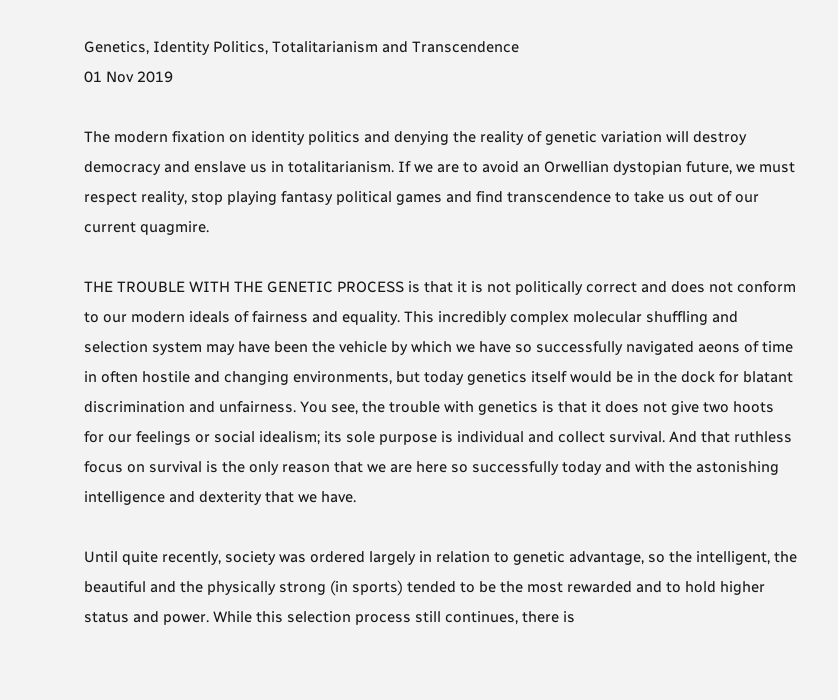Genetics, Identity Politics, Totalitarianism and Transcendence
01 Nov 2019

The modern fixation on identity politics and denying the reality of genetic variation will destroy democracy and enslave us in totalitarianism. If we are to avoid an Orwellian dystopian future, we must respect reality, stop playing fantasy political games and find transcendence to take us out of our current quagmire.

THE TROUBLE WITH THE GENETIC PROCESS is that it is not politically correct and does not conform to our modern ideals of fairness and equality. This incredibly complex molecular shuffling and selection system may have been the vehicle by which we have so successfully navigated aeons of time in often hostile and changing environments, but today genetics itself would be in the dock for blatant discrimination and unfairness. You see, the trouble with genetics is that it does not give two hoots for our feelings or social idealism; its sole purpose is individual and collect survival. And that ruthless focus on survival is the only reason that we are here so successfully today and with the astonishing intelligence and dexterity that we have.

Until quite recently, society was ordered largely in relation to genetic advantage, so the intelligent, the beautiful and the physically strong (in sports) tended to be the most rewarded and to hold higher status and power. While this selection process still continues, there is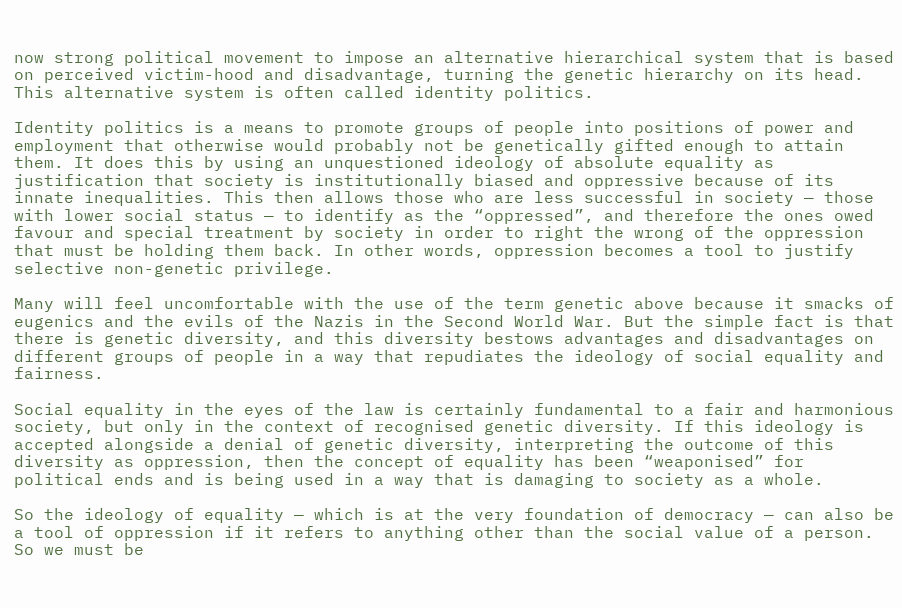now strong political movement to impose an alternative hierarchical system that is based on perceived victim-hood and disadvantage, turning the genetic hierarchy on its head. This alternative system is often called identity politics.

Identity politics is a means to promote groups of people into positions of power and employment that otherwise would probably not be genetically gifted enough to attain them. It does this by using an unquestioned ideology of absolute equality as justification that society is institutionally biased and oppressive because of its innate inequalities. This then allows those who are less successful in society — those with lower social status — to identify as the “oppressed”, and therefore the ones owed favour and special treatment by society in order to right the wrong of the oppression that must be holding them back. In other words, oppression becomes a tool to justify selective non-genetic privilege.

Many will feel uncomfortable with the use of the term genetic above because it smacks of eugenics and the evils of the Nazis in the Second World War. But the simple fact is that there is genetic diversity, and this diversity bestows advantages and disadvantages on different groups of people in a way that repudiates the ideology of social equality and fairness.

Social equality in the eyes of the law is certainly fundamental to a fair and harmonious society, but only in the context of recognised genetic diversity. If this ideology is accepted alongside a denial of genetic diversity, interpreting the outcome of this diversity as oppression, then the concept of equality has been “weaponised” for political ends and is being used in a way that is damaging to society as a whole.

So the ideology of equality — which is at the very foundation of democracy — can also be a tool of oppression if it refers to anything other than the social value of a person. So we must be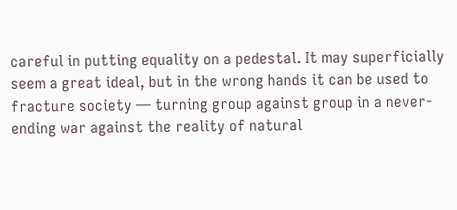careful in putting equality on a pedestal. It may superficially seem a great ideal, but in the wrong hands it can be used to fracture society — turning group against group in a never-ending war against the reality of natural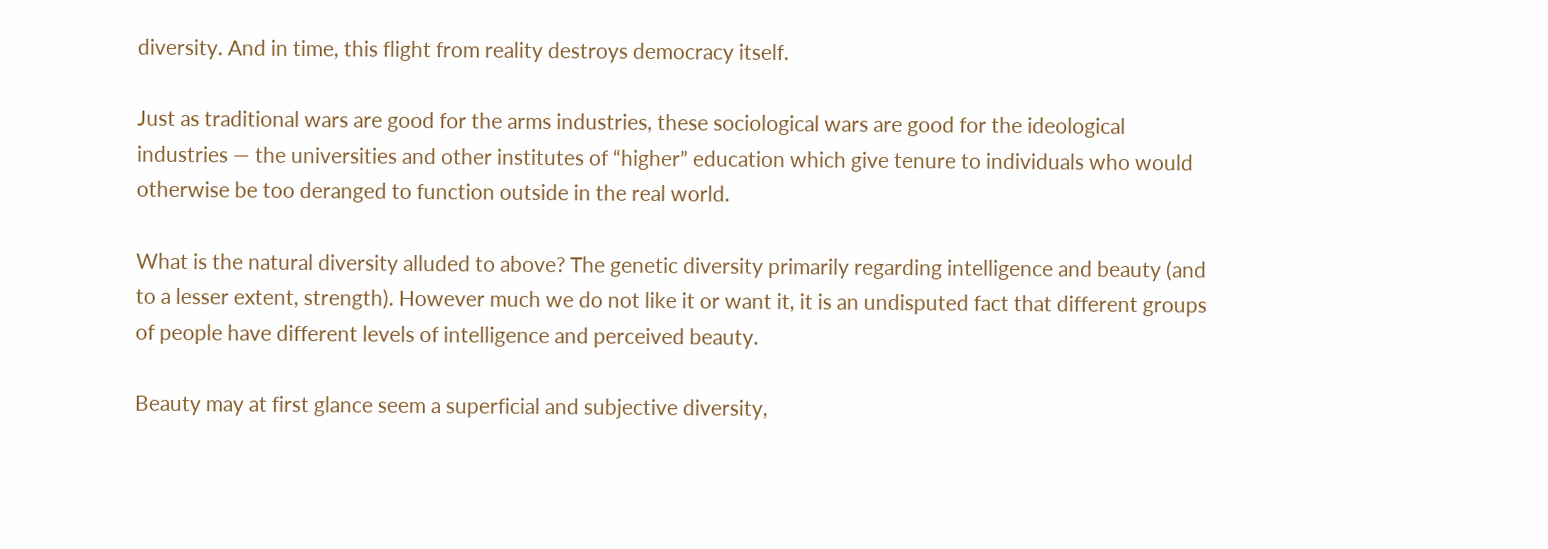diversity. And in time, this flight from reality destroys democracy itself.

Just as traditional wars are good for the arms industries, these sociological wars are good for the ideological industries — the universities and other institutes of “higher” education which give tenure to individuals who would otherwise be too deranged to function outside in the real world.

What is the natural diversity alluded to above? The genetic diversity primarily regarding intelligence and beauty (and to a lesser extent, strength). However much we do not like it or want it, it is an undisputed fact that different groups of people have different levels of intelligence and perceived beauty.

Beauty may at first glance seem a superficial and subjective diversity,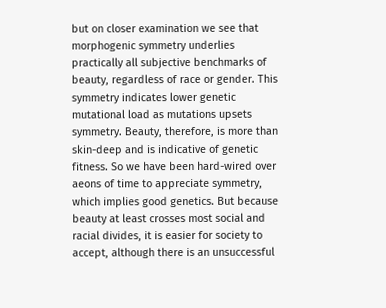but on closer examination we see that morphogenic symmetry underlies practically all subjective benchmarks of beauty, regardless of race or gender. This symmetry indicates lower genetic mutational load as mutations upsets symmetry. Beauty, therefore, is more than skin-deep and is indicative of genetic fitness. So we have been hard-wired over aeons of time to appreciate symmetry, which implies good genetics. But because beauty at least crosses most social and racial divides, it is easier for society to accept, although there is an unsuccessful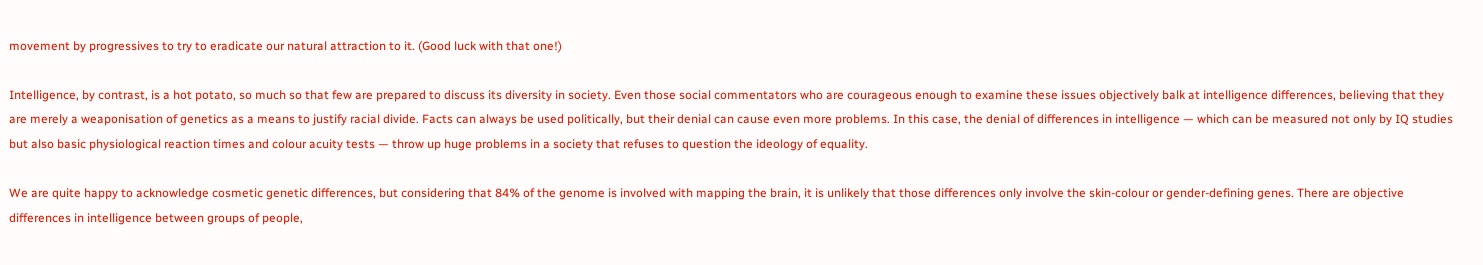movement by progressives to try to eradicate our natural attraction to it. (Good luck with that one!)

Intelligence, by contrast, is a hot potato, so much so that few are prepared to discuss its diversity in society. Even those social commentators who are courageous enough to examine these issues objectively balk at intelligence differences, believing that they are merely a weaponisation of genetics as a means to justify racial divide. Facts can always be used politically, but their denial can cause even more problems. In this case, the denial of differences in intelligence — which can be measured not only by IQ studies but also basic physiological reaction times and colour acuity tests — throw up huge problems in a society that refuses to question the ideology of equality.

We are quite happy to acknowledge cosmetic genetic differences, but considering that 84% of the genome is involved with mapping the brain, it is unlikely that those differences only involve the skin-colour or gender-defining genes. There are objective differences in intelligence between groups of people,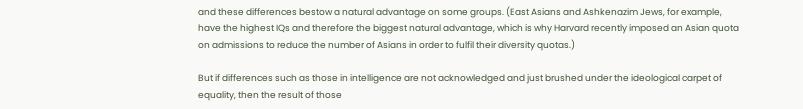and these differences bestow a natural advantage on some groups. (East Asians and Ashkenazim Jews, for example, have the highest IQs and therefore the biggest natural advantage, which is why Harvard recently imposed an Asian quota on admissions to reduce the number of Asians in order to fulfil their diversity quotas.)

But if differences such as those in intelligence are not acknowledged and just brushed under the ideological carpet of equality, then the result of those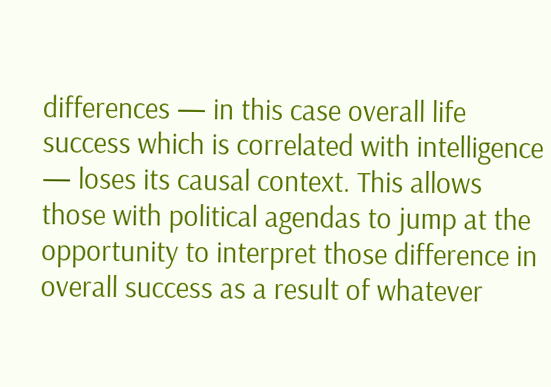differences — in this case overall life success which is correlated with intelligence — loses its causal context. This allows those with political agendas to jump at the opportunity to interpret those difference in overall success as a result of whatever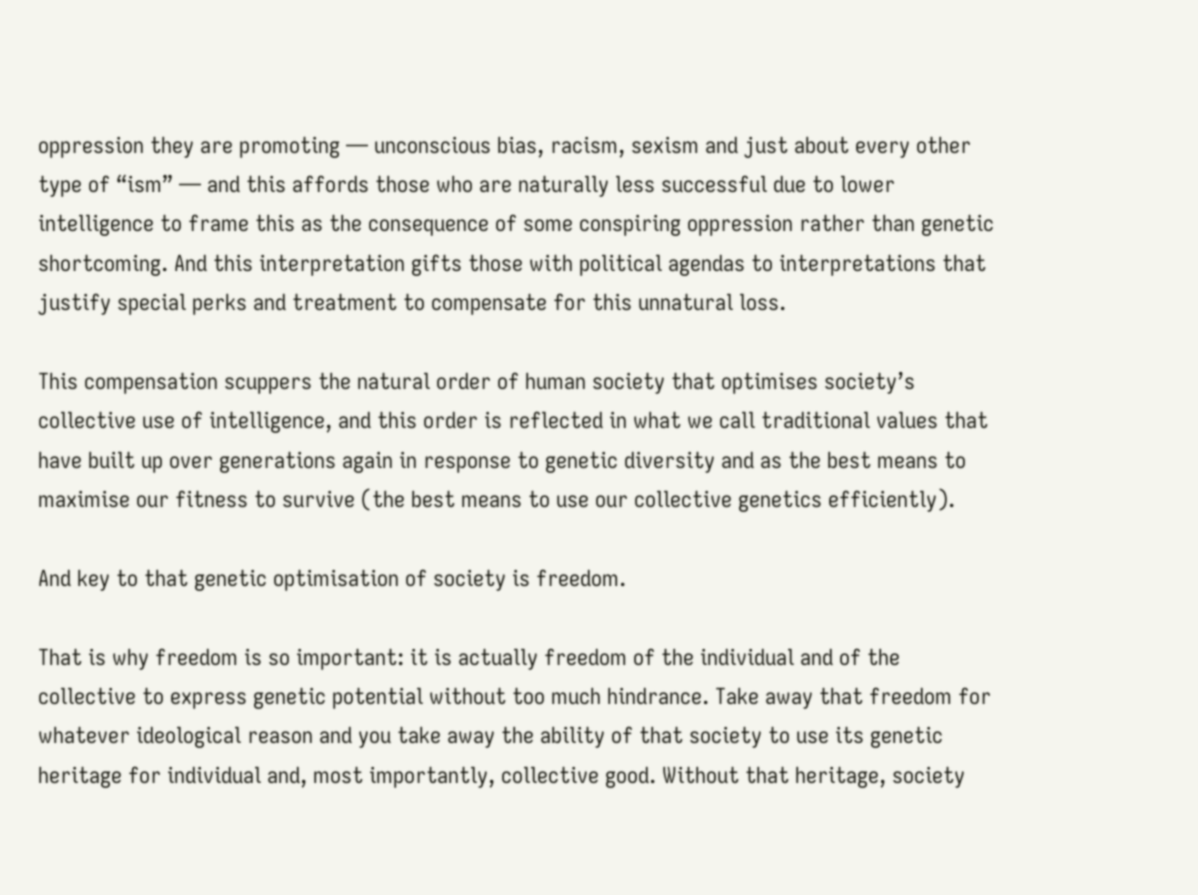oppression they are promoting — unconscious bias, racism, sexism and just about every other type of “ism” — and this affords those who are naturally less successful due to lower intelligence to frame this as the consequence of some conspiring oppression rather than genetic shortcoming. And this interpretation gifts those with political agendas to interpretations that justify special perks and treatment to compensate for this unnatural loss.

This compensation scuppers the natural order of human society that optimises society’s collective use of intelligence, and this order is reflected in what we call traditional values that have built up over generations again in response to genetic diversity and as the best means to maximise our fitness to survive (the best means to use our collective genetics efficiently).

And key to that genetic optimisation of society is freedom.

That is why freedom is so important: it is actually freedom of the individual and of the collective to express genetic potential without too much hindrance. Take away that freedom for whatever ideological reason and you take away the ability of that society to use its genetic heritage for individual and, most importantly, collective good. Without that heritage, society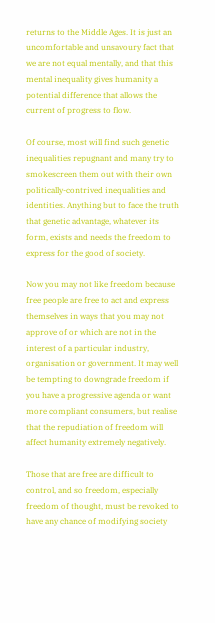returns to the Middle Ages. It is just an uncomfortable and unsavoury fact that we are not equal mentally, and that this mental inequality gives humanity a potential difference that allows the current of progress to flow.

Of course, most will find such genetic inequalities repugnant and many try to smokescreen them out with their own politically-contrived inequalities and identities. Anything but to face the truth that genetic advantage, whatever its form, exists and needs the freedom to express for the good of society.

Now you may not like freedom because free people are free to act and express themselves in ways that you may not approve of or which are not in the interest of a particular industry, organisation or government. It may well be tempting to downgrade freedom if you have a progressive agenda or want more compliant consumers, but realise that the repudiation of freedom will affect humanity extremely negatively.

Those that are free are difficult to control, and so freedom, especially freedom of thought, must be revoked to have any chance of modifying society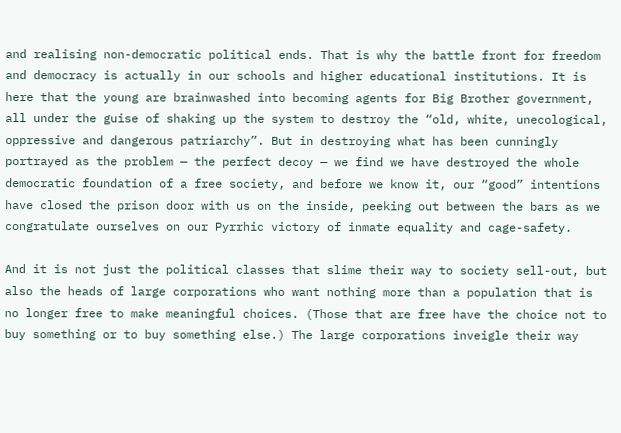and realising non-democratic political ends. That is why the battle front for freedom and democracy is actually in our schools and higher educational institutions. It is here that the young are brainwashed into becoming agents for Big Brother government, all under the guise of shaking up the system to destroy the “old, white, unecological, oppressive and dangerous patriarchy”. But in destroying what has been cunningly portrayed as the problem — the perfect decoy — we find we have destroyed the whole democratic foundation of a free society, and before we know it, our “good” intentions have closed the prison door with us on the inside, peeking out between the bars as we congratulate ourselves on our Pyrrhic victory of inmate equality and cage-safety.

And it is not just the political classes that slime their way to society sell-out, but also the heads of large corporations who want nothing more than a population that is no longer free to make meaningful choices. (Those that are free have the choice not to buy something or to buy something else.) The large corporations inveigle their way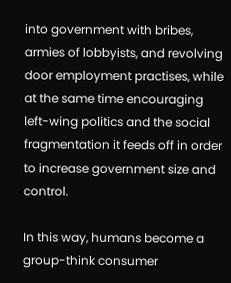into government with bribes, armies of lobbyists, and revolving door employment practises, while at the same time encouraging left-wing politics and the social fragmentation it feeds off in order to increase government size and control.

In this way, humans become a group-think consumer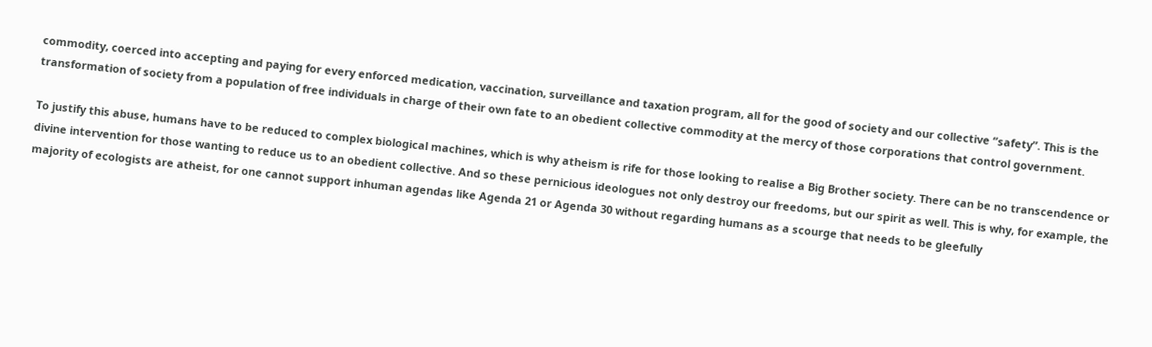commodity, coerced into accepting and paying for every enforced medication, vaccination, surveillance and taxation program, all for the good of society and our collective “safety”. This is the transformation of society from a population of free individuals in charge of their own fate to an obedient collective commodity at the mercy of those corporations that control government.

To justify this abuse, humans have to be reduced to complex biological machines, which is why atheism is rife for those looking to realise a Big Brother society. There can be no transcendence or divine intervention for those wanting to reduce us to an obedient collective. And so these pernicious ideologues not only destroy our freedoms, but our spirit as well. This is why, for example, the majority of ecologists are atheist, for one cannot support inhuman agendas like Agenda 21 or Agenda 30 without regarding humans as a scourge that needs to be gleefully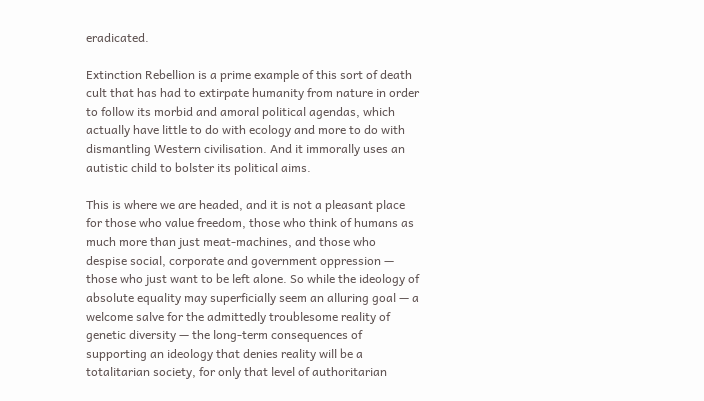eradicated.

Extinction Rebellion is a prime example of this sort of death cult that has had to extirpate humanity from nature in order to follow its morbid and amoral political agendas, which actually have little to do with ecology and more to do with dismantling Western civilisation. And it immorally uses an autistic child to bolster its political aims.

This is where we are headed, and it is not a pleasant place for those who value freedom, those who think of humans as much more than just meat-machines, and those who despise social, corporate and government oppression — those who just want to be left alone. So while the ideology of absolute equality may superficially seem an alluring goal — a welcome salve for the admittedly troublesome reality of genetic diversity — the long-term consequences of supporting an ideology that denies reality will be a totalitarian society, for only that level of authoritarian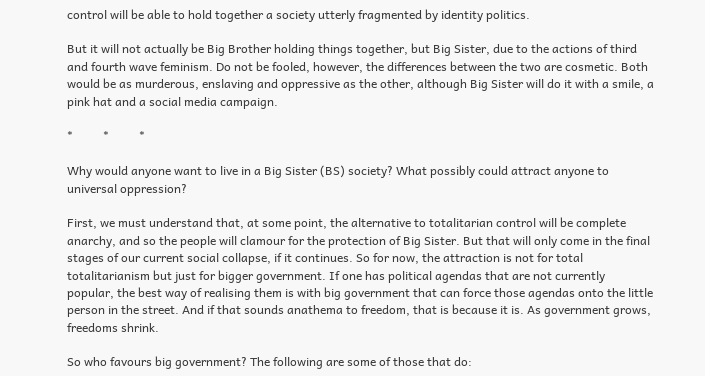control will be able to hold together a society utterly fragmented by identity politics.

But it will not actually be Big Brother holding things together, but Big Sister, due to the actions of third and fourth wave feminism. Do not be fooled, however, the differences between the two are cosmetic. Both would be as murderous, enslaving and oppressive as the other, although Big Sister will do it with a smile, a pink hat and a social media campaign.

*          *          *

Why would anyone want to live in a Big Sister (BS) society? What possibly could attract anyone to universal oppression?

First, we must understand that, at some point, the alternative to totalitarian control will be complete anarchy, and so the people will clamour for the protection of Big Sister. But that will only come in the final stages of our current social collapse, if it continues. So for now, the attraction is not for total totalitarianism but just for bigger government. If one has political agendas that are not currently popular, the best way of realising them is with big government that can force those agendas onto the little person in the street. And if that sounds anathema to freedom, that is because it is. As government grows, freedoms shrink.

So who favours big government? The following are some of those that do: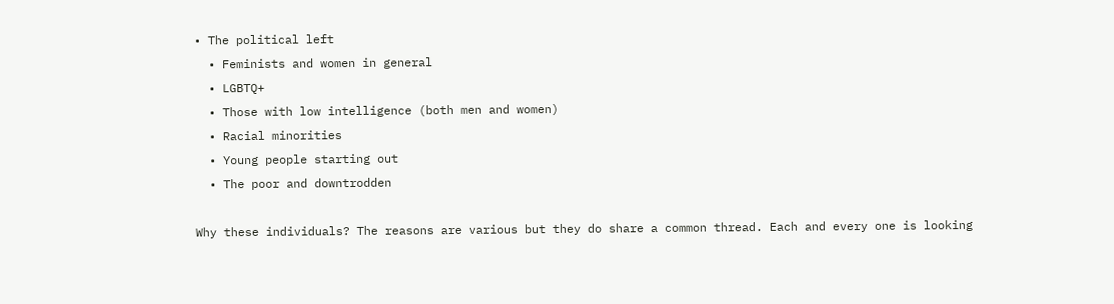• The political left
  • Feminists and women in general
  • LGBTQ+
  • Those with low intelligence (both men and women)
  • Racial minorities
  • Young people starting out
  • The poor and downtrodden

Why these individuals? The reasons are various but they do share a common thread. Each and every one is looking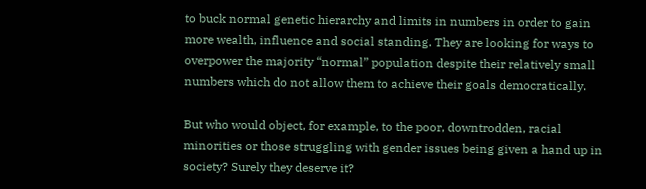to buck normal genetic hierarchy and limits in numbers in order to gain more wealth, influence and social standing. They are looking for ways to overpower the majority “normal” population despite their relatively small numbers which do not allow them to achieve their goals democratically.

But who would object, for example, to the poor, downtrodden, racial minorities or those struggling with gender issues being given a hand up in society? Surely they deserve it?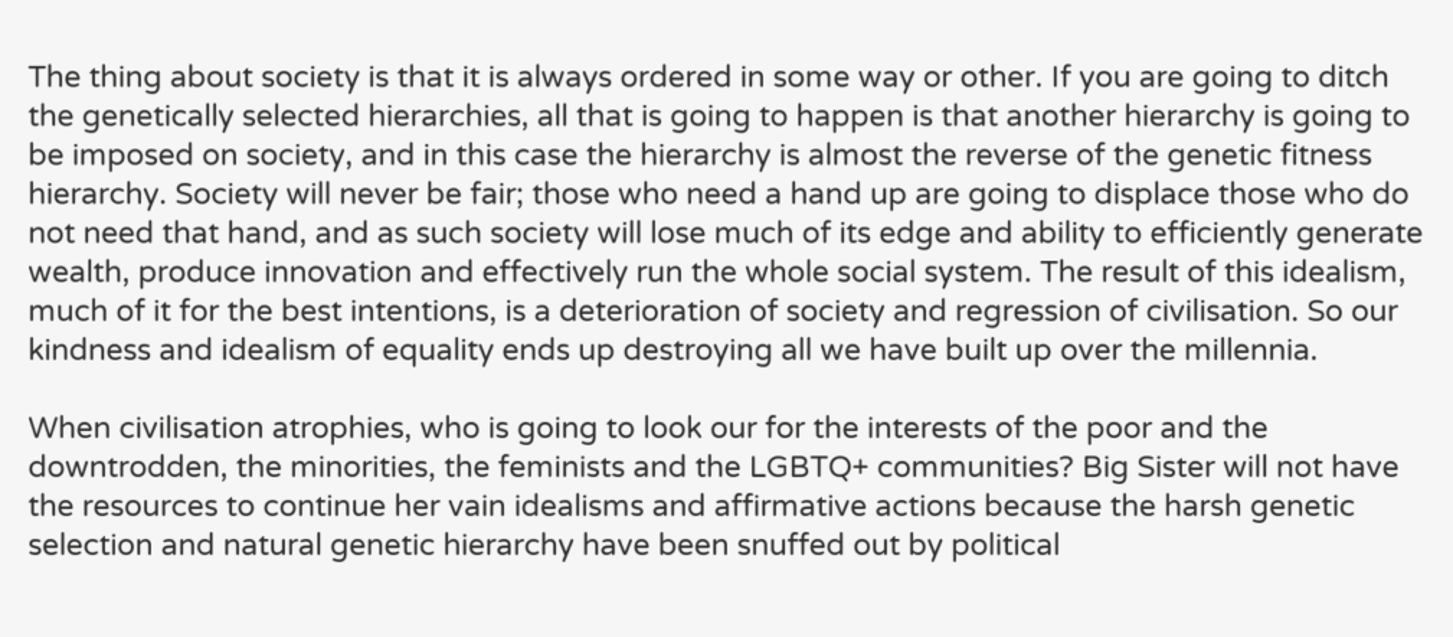The thing about society is that it is always ordered in some way or other. If you are going to ditch the genetically selected hierarchies, all that is going to happen is that another hierarchy is going to be imposed on society, and in this case the hierarchy is almost the reverse of the genetic fitness hierarchy. Society will never be fair; those who need a hand up are going to displace those who do not need that hand, and as such society will lose much of its edge and ability to efficiently generate wealth, produce innovation and effectively run the whole social system. The result of this idealism, much of it for the best intentions, is a deterioration of society and regression of civilisation. So our kindness and idealism of equality ends up destroying all we have built up over the millennia.

When civilisation atrophies, who is going to look our for the interests of the poor and the downtrodden, the minorities, the feminists and the LGBTQ+ communities? Big Sister will not have the resources to continue her vain idealisms and affirmative actions because the harsh genetic selection and natural genetic hierarchy have been snuffed out by political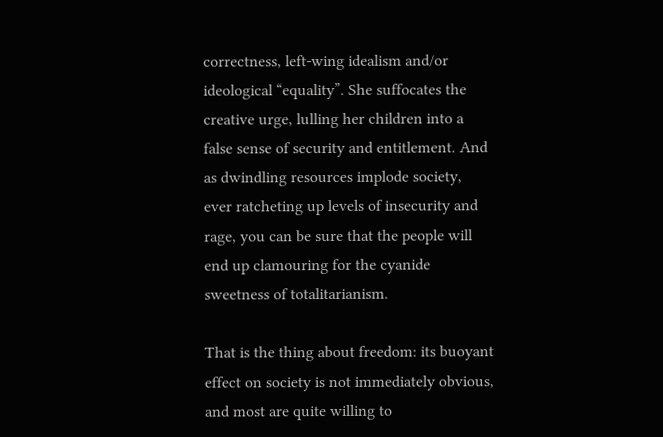correctness, left-wing idealism and/or ideological “equality”. She suffocates the creative urge, lulling her children into a false sense of security and entitlement. And as dwindling resources implode society, ever ratcheting up levels of insecurity and rage, you can be sure that the people will end up clamouring for the cyanide sweetness of totalitarianism.

That is the thing about freedom: its buoyant effect on society is not immediately obvious, and most are quite willing to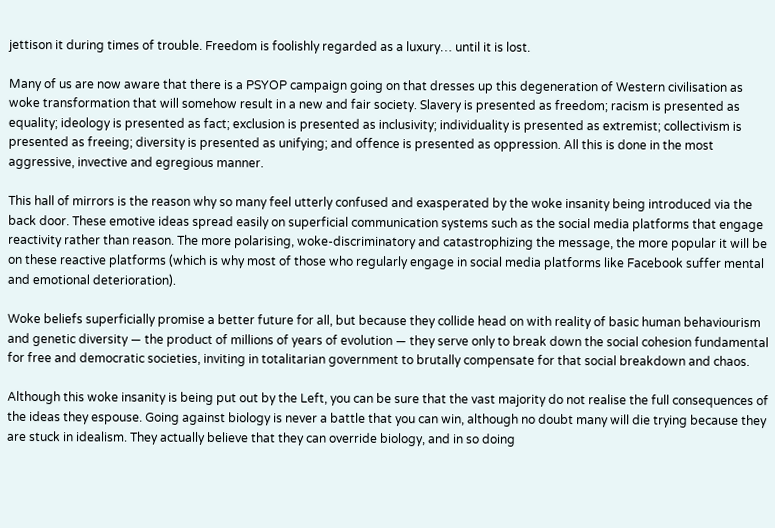jettison it during times of trouble. Freedom is foolishly regarded as a luxury… until it is lost.

Many of us are now aware that there is a PSYOP campaign going on that dresses up this degeneration of Western civilisation as woke transformation that will somehow result in a new and fair society. Slavery is presented as freedom; racism is presented as equality; ideology is presented as fact; exclusion is presented as inclusivity; individuality is presented as extremist; collectivism is presented as freeing; diversity is presented as unifying; and offence is presented as oppression. All this is done in the most aggressive, invective and egregious manner.

This hall of mirrors is the reason why so many feel utterly confused and exasperated by the woke insanity being introduced via the back door. These emotive ideas spread easily on superficial communication systems such as the social media platforms that engage reactivity rather than reason. The more polarising, woke-discriminatory and catastrophizing the message, the more popular it will be on these reactive platforms (which is why most of those who regularly engage in social media platforms like Facebook suffer mental and emotional deterioration).

Woke beliefs superficially promise a better future for all, but because they collide head on with reality of basic human behaviourism and genetic diversity — the product of millions of years of evolution — they serve only to break down the social cohesion fundamental for free and democratic societies, inviting in totalitarian government to brutally compensate for that social breakdown and chaos.

Although this woke insanity is being put out by the Left, you can be sure that the vast majority do not realise the full consequences of the ideas they espouse. Going against biology is never a battle that you can win, although no doubt many will die trying because they are stuck in idealism. They actually believe that they can override biology, and in so doing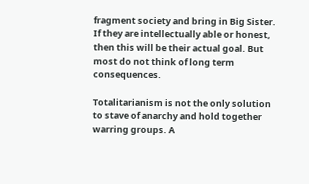fragment society and bring in Big Sister. If they are intellectually able or honest, then this will be their actual goal. But most do not think of long term consequences.

Totalitarianism is not the only solution to stave of anarchy and hold together warring groups. A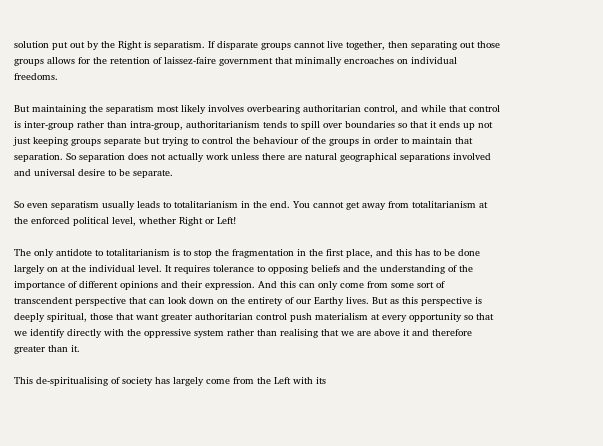solution put out by the Right is separatism. If disparate groups cannot live together, then separating out those groups allows for the retention of laissez-faire government that minimally encroaches on individual freedoms.

But maintaining the separatism most likely involves overbearing authoritarian control, and while that control is inter-group rather than intra-group, authoritarianism tends to spill over boundaries so that it ends up not just keeping groups separate but trying to control the behaviour of the groups in order to maintain that separation. So separation does not actually work unless there are natural geographical separations involved and universal desire to be separate.

So even separatism usually leads to totalitarianism in the end. You cannot get away from totalitarianism at the enforced political level, whether Right or Left!

The only antidote to totalitarianism is to stop the fragmentation in the first place, and this has to be done largely on at the individual level. It requires tolerance to opposing beliefs and the understanding of the importance of different opinions and their expression. And this can only come from some sort of transcendent perspective that can look down on the entirety of our Earthy lives. But as this perspective is deeply spiritual, those that want greater authoritarian control push materialism at every opportunity so that we identify directly with the oppressive system rather than realising that we are above it and therefore greater than it.

This de-spiritualising of society has largely come from the Left with its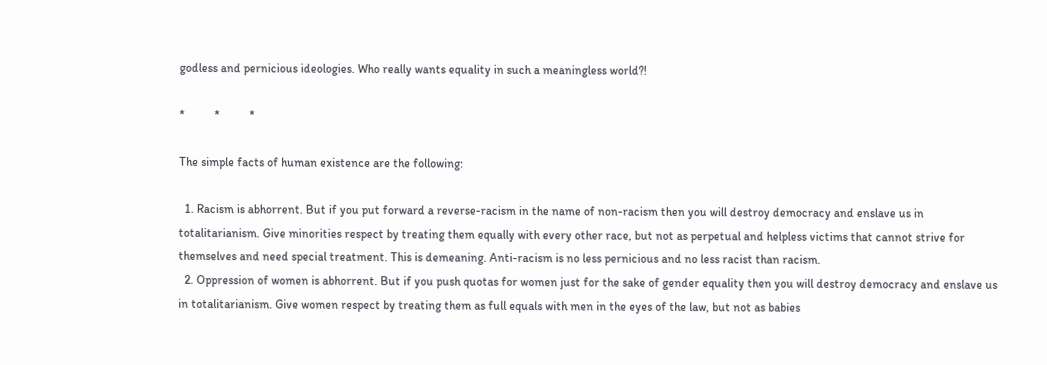godless and pernicious ideologies. Who really wants equality in such a meaningless world?!

*          *          *

The simple facts of human existence are the following:

  1. Racism is abhorrent. But if you put forward a reverse-racism in the name of non-racism then you will destroy democracy and enslave us in totalitarianism. Give minorities respect by treating them equally with every other race, but not as perpetual and helpless victims that cannot strive for themselves and need special treatment. This is demeaning. Anti-racism is no less pernicious and no less racist than racism.
  2. Oppression of women is abhorrent. But if you push quotas for women just for the sake of gender equality then you will destroy democracy and enslave us in totalitarianism. Give women respect by treating them as full equals with men in the eyes of the law, but not as babies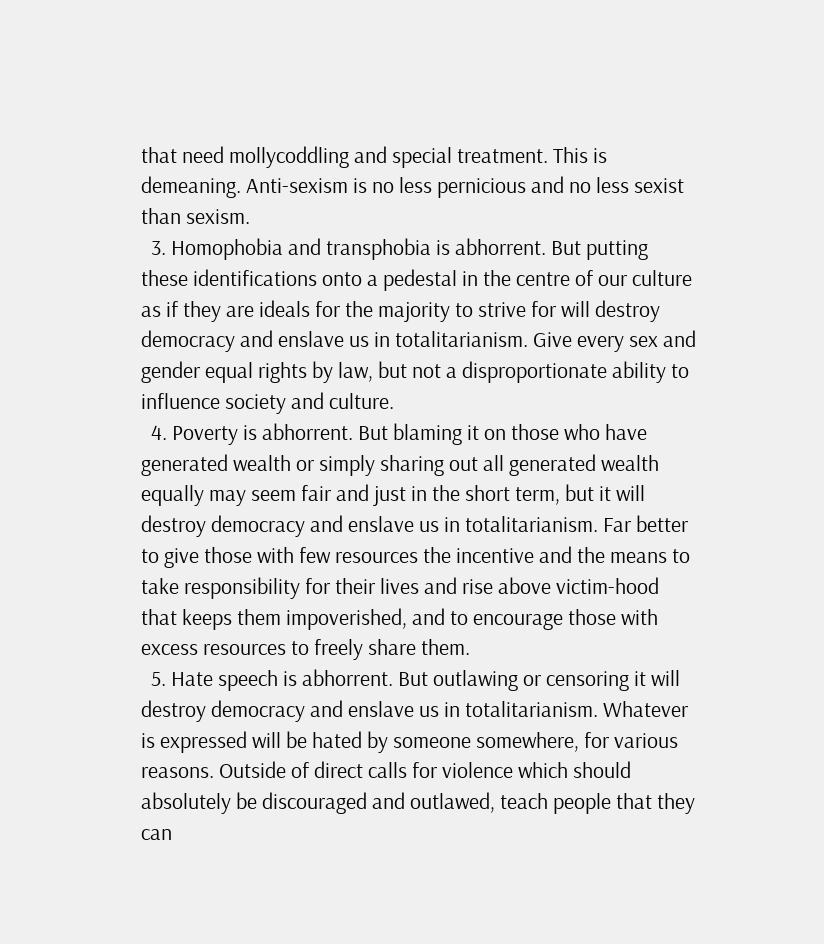that need mollycoddling and special treatment. This is demeaning. Anti-sexism is no less pernicious and no less sexist than sexism.
  3. Homophobia and transphobia is abhorrent. But putting these identifications onto a pedestal in the centre of our culture as if they are ideals for the majority to strive for will destroy democracy and enslave us in totalitarianism. Give every sex and gender equal rights by law, but not a disproportionate ability to influence society and culture.
  4. Poverty is abhorrent. But blaming it on those who have generated wealth or simply sharing out all generated wealth equally may seem fair and just in the short term, but it will destroy democracy and enslave us in totalitarianism. Far better to give those with few resources the incentive and the means to take responsibility for their lives and rise above victim-hood that keeps them impoverished, and to encourage those with excess resources to freely share them.
  5. Hate speech is abhorrent. But outlawing or censoring it will destroy democracy and enslave us in totalitarianism. Whatever is expressed will be hated by someone somewhere, for various reasons. Outside of direct calls for violence which should absolutely be discouraged and outlawed, teach people that they can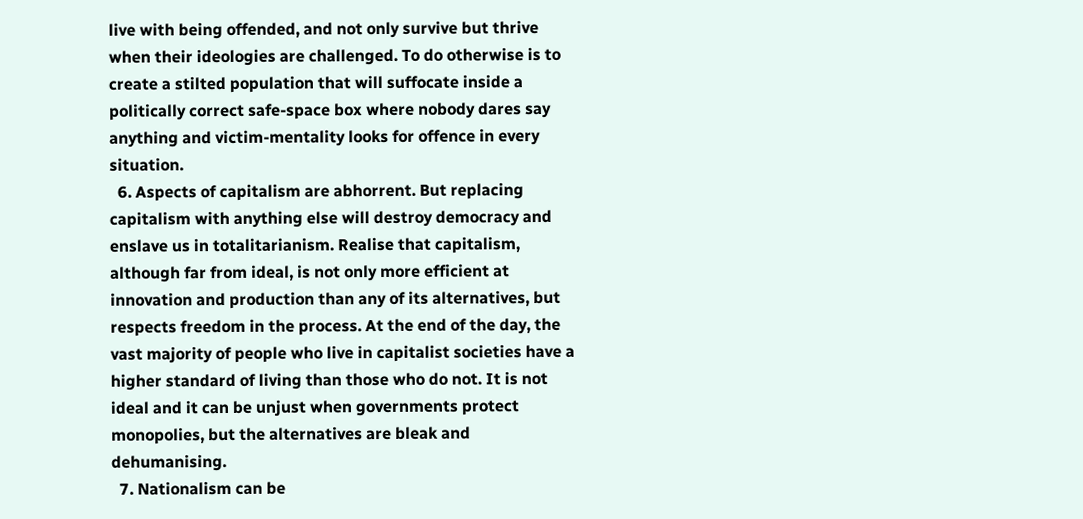live with being offended, and not only survive but thrive when their ideologies are challenged. To do otherwise is to create a stilted population that will suffocate inside a politically correct safe-space box where nobody dares say anything and victim-mentality looks for offence in every situation.
  6. Aspects of capitalism are abhorrent. But replacing capitalism with anything else will destroy democracy and enslave us in totalitarianism. Realise that capitalism, although far from ideal, is not only more efficient at innovation and production than any of its alternatives, but respects freedom in the process. At the end of the day, the vast majority of people who live in capitalist societies have a higher standard of living than those who do not. It is not ideal and it can be unjust when governments protect monopolies, but the alternatives are bleak and dehumanising.
  7. Nationalism can be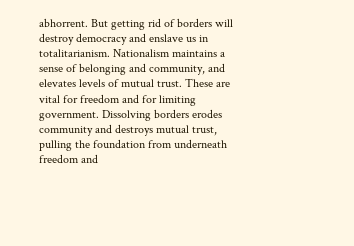abhorrent. But getting rid of borders will destroy democracy and enslave us in totalitarianism. Nationalism maintains a sense of belonging and community, and elevates levels of mutual trust. These are vital for freedom and for limiting government. Dissolving borders erodes community and destroys mutual trust, pulling the foundation from underneath freedom and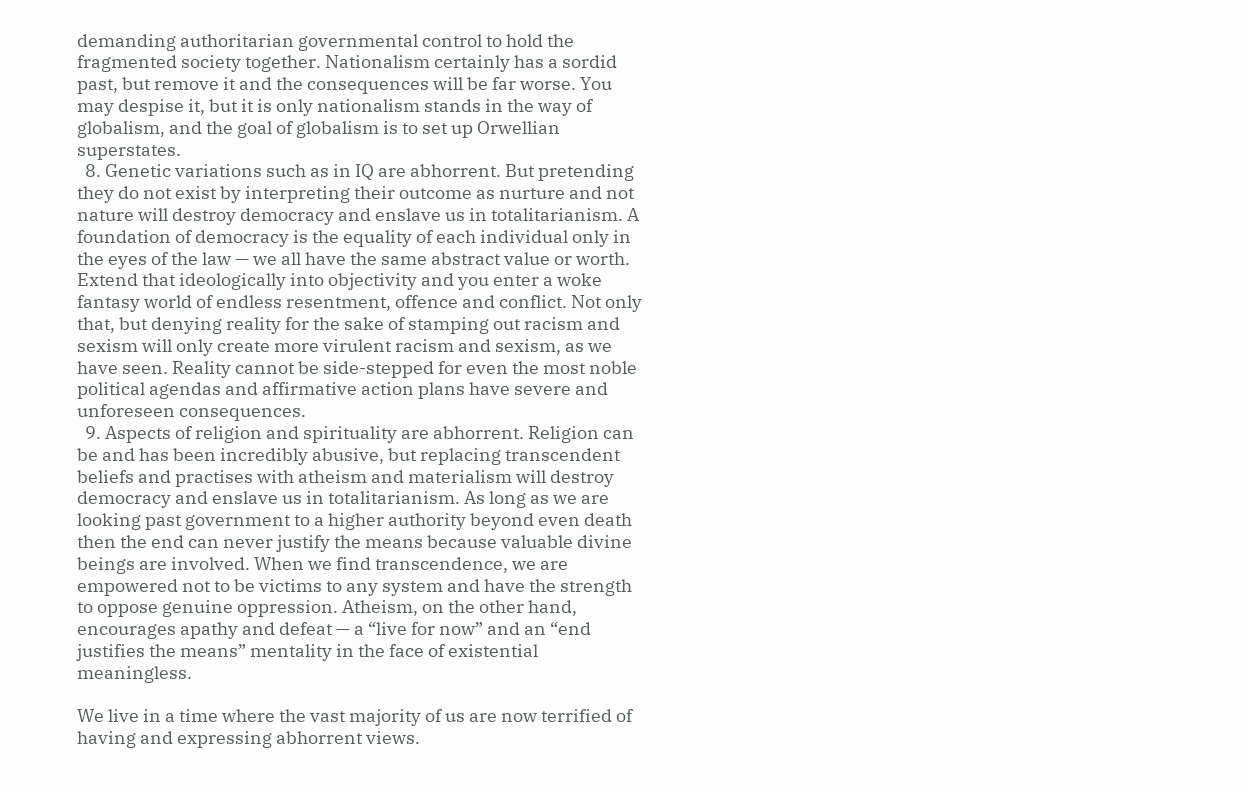demanding authoritarian governmental control to hold the fragmented society together. Nationalism certainly has a sordid past, but remove it and the consequences will be far worse. You may despise it, but it is only nationalism stands in the way of globalism, and the goal of globalism is to set up Orwellian superstates.
  8. Genetic variations such as in IQ are abhorrent. But pretending they do not exist by interpreting their outcome as nurture and not nature will destroy democracy and enslave us in totalitarianism. A foundation of democracy is the equality of each individual only in the eyes of the law — we all have the same abstract value or worth. Extend that ideologically into objectivity and you enter a woke fantasy world of endless resentment, offence and conflict. Not only that, but denying reality for the sake of stamping out racism and sexism will only create more virulent racism and sexism, as we have seen. Reality cannot be side-stepped for even the most noble political agendas and affirmative action plans have severe and unforeseen consequences.
  9. Aspects of religion and spirituality are abhorrent. Religion can be and has been incredibly abusive, but replacing transcendent beliefs and practises with atheism and materialism will destroy democracy and enslave us in totalitarianism. As long as we are looking past government to a higher authority beyond even death then the end can never justify the means because valuable divine beings are involved. When we find transcendence, we are empowered not to be victims to any system and have the strength to oppose genuine oppression. Atheism, on the other hand, encourages apathy and defeat — a “live for now” and an “end justifies the means” mentality in the face of existential meaningless.

We live in a time where the vast majority of us are now terrified of having and expressing abhorrent views.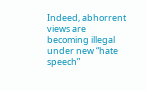Indeed, abhorrent views are becoming illegal under new “hate speech”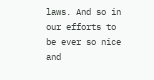laws. And so in our efforts to be ever so nice and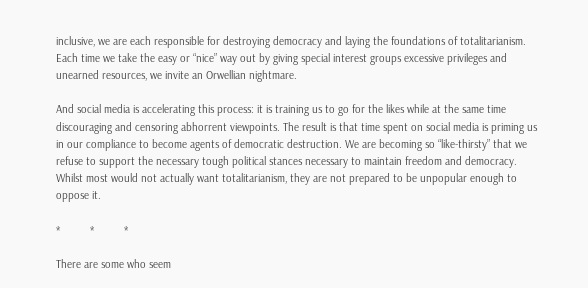inclusive, we are each responsible for destroying democracy and laying the foundations of totalitarianism. Each time we take the easy or “nice” way out by giving special interest groups excessive privileges and unearned resources, we invite an Orwellian nightmare.

And social media is accelerating this process: it is training us to go for the likes while at the same time discouraging and censoring abhorrent viewpoints. The result is that time spent on social media is priming us in our compliance to become agents of democratic destruction. We are becoming so “like-thirsty” that we refuse to support the necessary tough political stances necessary to maintain freedom and democracy. Whilst most would not actually want totalitarianism, they are not prepared to be unpopular enough to oppose it.

*          *          *

There are some who seem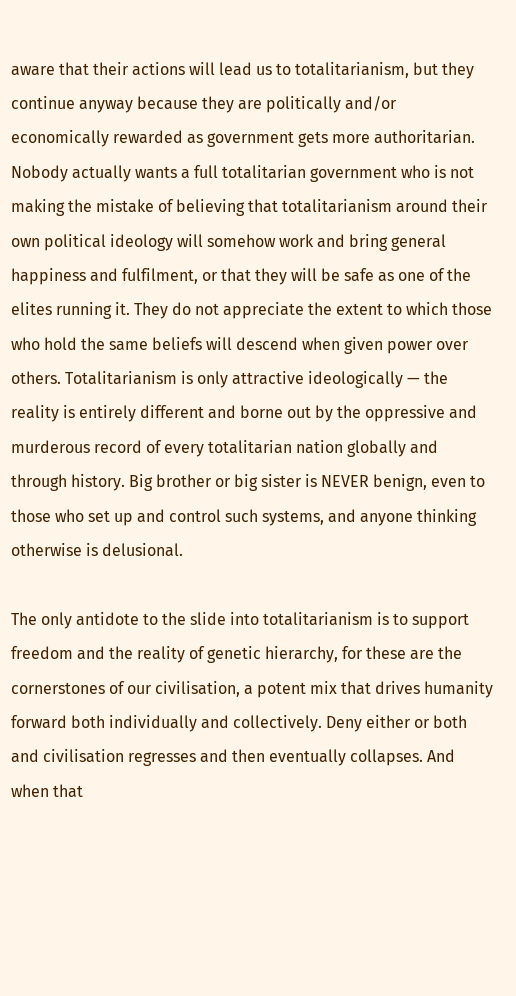aware that their actions will lead us to totalitarianism, but they continue anyway because they are politically and/or economically rewarded as government gets more authoritarian. Nobody actually wants a full totalitarian government who is not making the mistake of believing that totalitarianism around their own political ideology will somehow work and bring general happiness and fulfilment, or that they will be safe as one of the elites running it. They do not appreciate the extent to which those who hold the same beliefs will descend when given power over others. Totalitarianism is only attractive ideologically — the reality is entirely different and borne out by the oppressive and murderous record of every totalitarian nation globally and through history. Big brother or big sister is NEVER benign, even to those who set up and control such systems, and anyone thinking otherwise is delusional.

The only antidote to the slide into totalitarianism is to support freedom and the reality of genetic hierarchy, for these are the cornerstones of our civilisation, a potent mix that drives humanity forward both individually and collectively. Deny either or both and civilisation regresses and then eventually collapses. And when that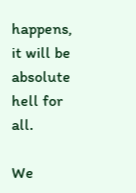happens, it will be absolute hell for all.

We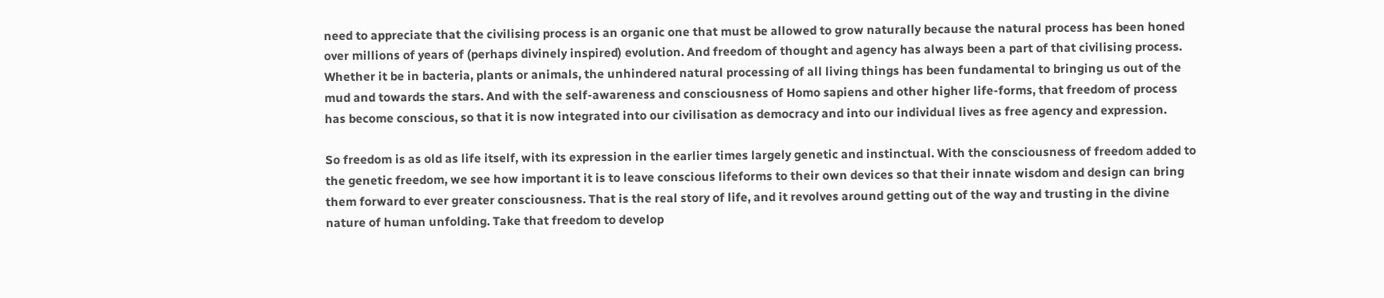need to appreciate that the civilising process is an organic one that must be allowed to grow naturally because the natural process has been honed over millions of years of (perhaps divinely inspired) evolution. And freedom of thought and agency has always been a part of that civilising process. Whether it be in bacteria, plants or animals, the unhindered natural processing of all living things has been fundamental to bringing us out of the mud and towards the stars. And with the self-awareness and consciousness of Homo sapiens and other higher life-forms, that freedom of process has become conscious, so that it is now integrated into our civilisation as democracy and into our individual lives as free agency and expression.

So freedom is as old as life itself, with its expression in the earlier times largely genetic and instinctual. With the consciousness of freedom added to the genetic freedom, we see how important it is to leave conscious lifeforms to their own devices so that their innate wisdom and design can bring them forward to ever greater consciousness. That is the real story of life, and it revolves around getting out of the way and trusting in the divine nature of human unfolding. Take that freedom to develop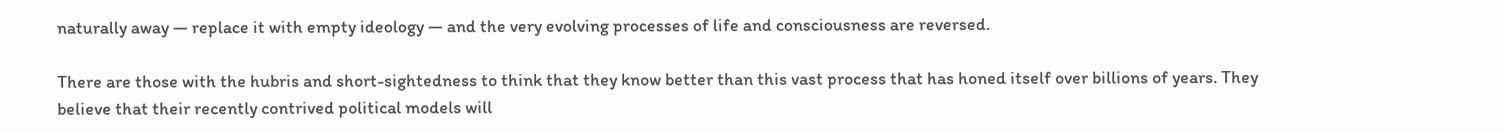naturally away — replace it with empty ideology — and the very evolving processes of life and consciousness are reversed.

There are those with the hubris and short-sightedness to think that they know better than this vast process that has honed itself over billions of years. They believe that their recently contrived political models will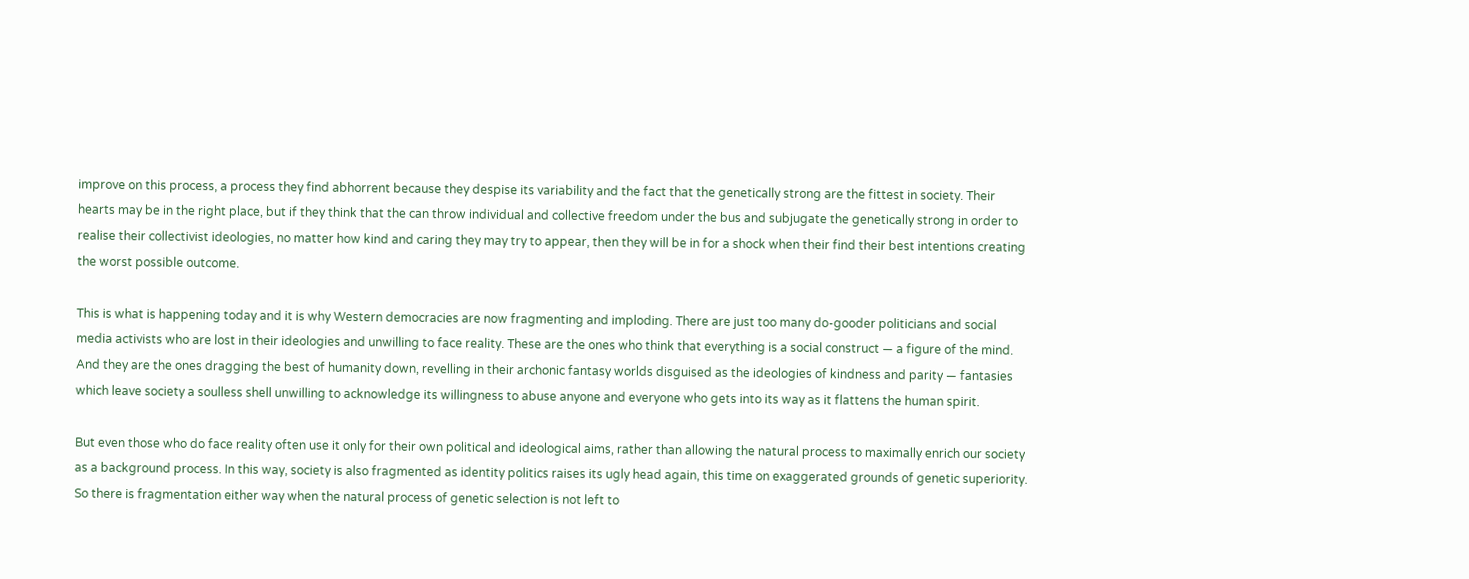improve on this process, a process they find abhorrent because they despise its variability and the fact that the genetically strong are the fittest in society. Their hearts may be in the right place, but if they think that the can throw individual and collective freedom under the bus and subjugate the genetically strong in order to realise their collectivist ideologies, no matter how kind and caring they may try to appear, then they will be in for a shock when their find their best intentions creating the worst possible outcome.

This is what is happening today and it is why Western democracies are now fragmenting and imploding. There are just too many do-gooder politicians and social media activists who are lost in their ideologies and unwilling to face reality. These are the ones who think that everything is a social construct — a figure of the mind. And they are the ones dragging the best of humanity down, revelling in their archonic fantasy worlds disguised as the ideologies of kindness and parity — fantasies which leave society a soulless shell unwilling to acknowledge its willingness to abuse anyone and everyone who gets into its way as it flattens the human spirit.

But even those who do face reality often use it only for their own political and ideological aims, rather than allowing the natural process to maximally enrich our society as a background process. In this way, society is also fragmented as identity politics raises its ugly head again, this time on exaggerated grounds of genetic superiority. So there is fragmentation either way when the natural process of genetic selection is not left to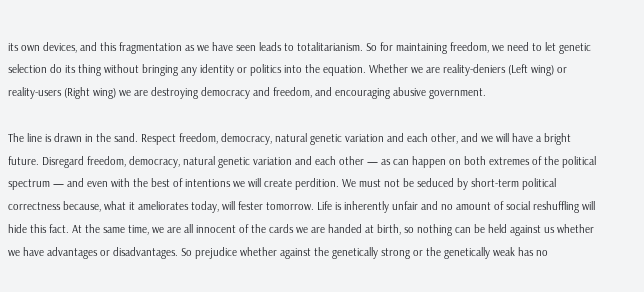its own devices, and this fragmentation as we have seen leads to totalitarianism. So for maintaining freedom, we need to let genetic selection do its thing without bringing any identity or politics into the equation. Whether we are reality-deniers (Left wing) or reality-users (Right wing) we are destroying democracy and freedom, and encouraging abusive government.

The line is drawn in the sand. Respect freedom, democracy, natural genetic variation and each other, and we will have a bright future. Disregard freedom, democracy, natural genetic variation and each other — as can happen on both extremes of the political spectrum — and even with the best of intentions we will create perdition. We must not be seduced by short-term political correctness because, what it ameliorates today, will fester tomorrow. Life is inherently unfair and no amount of social reshuffling will hide this fact. At the same time, we are all innocent of the cards we are handed at birth, so nothing can be held against us whether we have advantages or disadvantages. So prejudice whether against the genetically strong or the genetically weak has no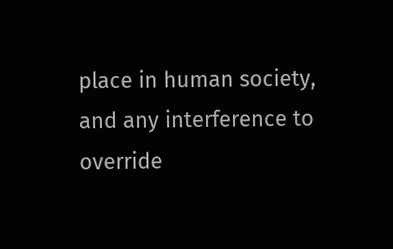place in human society, and any interference to override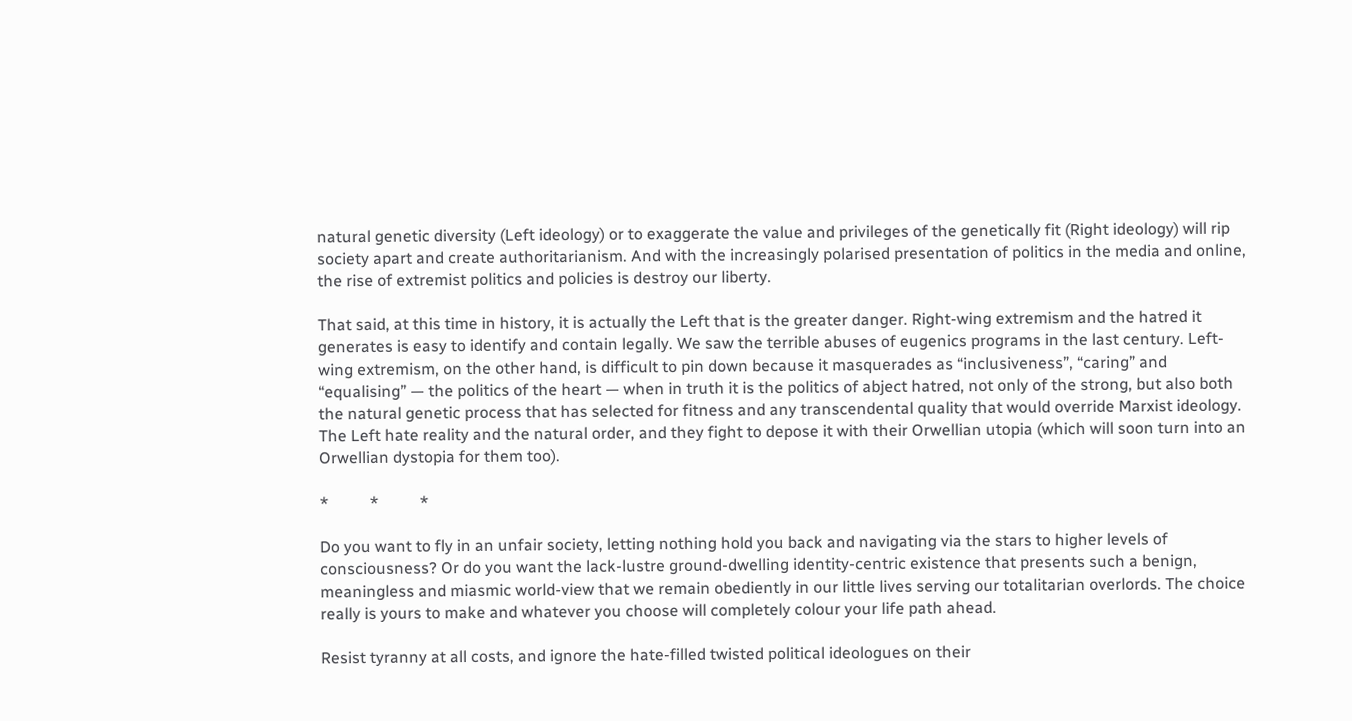natural genetic diversity (Left ideology) or to exaggerate the value and privileges of the genetically fit (Right ideology) will rip society apart and create authoritarianism. And with the increasingly polarised presentation of politics in the media and online, the rise of extremist politics and policies is destroy our liberty.

That said, at this time in history, it is actually the Left that is the greater danger. Right-wing extremism and the hatred it generates is easy to identify and contain legally. We saw the terrible abuses of eugenics programs in the last century. Left-wing extremism, on the other hand, is difficult to pin down because it masquerades as “inclusiveness”, “caring” and “equalising” — the politics of the heart — when in truth it is the politics of abject hatred, not only of the strong, but also both the natural genetic process that has selected for fitness and any transcendental quality that would override Marxist ideology. The Left hate reality and the natural order, and they fight to depose it with their Orwellian utopia (which will soon turn into an Orwellian dystopia for them too).

*          *          *

Do you want to fly in an unfair society, letting nothing hold you back and navigating via the stars to higher levels of consciousness? Or do you want the lack-lustre ground-dwelling identity-centric existence that presents such a benign, meaningless and miasmic world-view that we remain obediently in our little lives serving our totalitarian overlords. The choice really is yours to make and whatever you choose will completely colour your life path ahead.

Resist tyranny at all costs, and ignore the hate-filled twisted political ideologues on their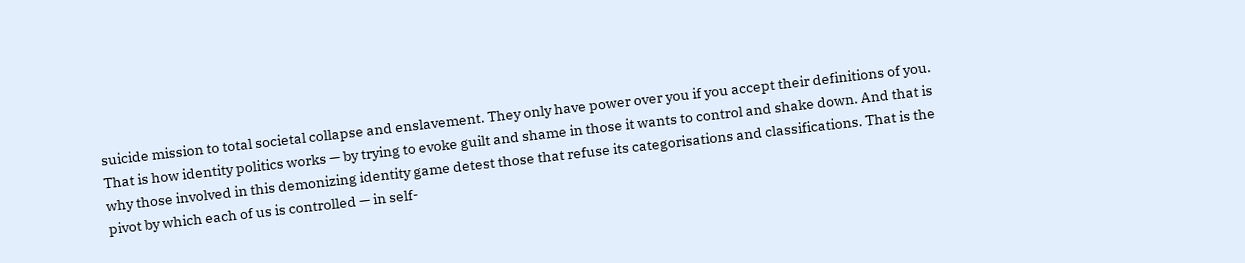suicide mission to total societal collapse and enslavement. They only have power over you if you accept their definitions of you. That is how identity politics works — by trying to evoke guilt and shame in those it wants to control and shake down. And that is why those involved in this demonizing identity game detest those that refuse its categorisations and classifications. That is the pivot by which each of us is controlled — in self-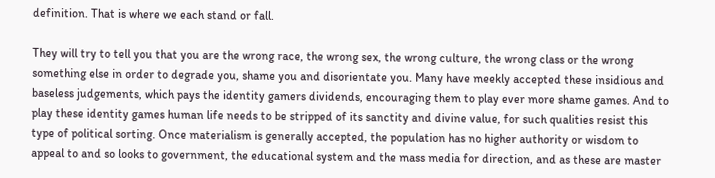definition. That is where we each stand or fall.

They will try to tell you that you are the wrong race, the wrong sex, the wrong culture, the wrong class or the wrong something else in order to degrade you, shame you and disorientate you. Many have meekly accepted these insidious and baseless judgements, which pays the identity gamers dividends, encouraging them to play ever more shame games. And to play these identity games human life needs to be stripped of its sanctity and divine value, for such qualities resist this type of political sorting. Once materialism is generally accepted, the population has no higher authority or wisdom to appeal to and so looks to government, the educational system and the mass media for direction, and as these are master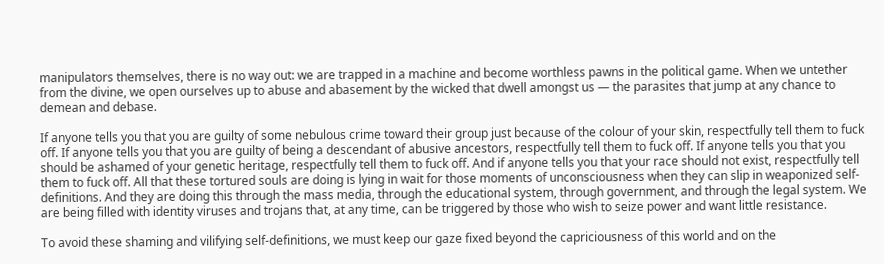manipulators themselves, there is no way out: we are trapped in a machine and become worthless pawns in the political game. When we untether from the divine, we open ourselves up to abuse and abasement by the wicked that dwell amongst us — the parasites that jump at any chance to demean and debase.

If anyone tells you that you are guilty of some nebulous crime toward their group just because of the colour of your skin, respectfully tell them to fuck off. If anyone tells you that you are guilty of being a descendant of abusive ancestors, respectfully tell them to fuck off. If anyone tells you that you should be ashamed of your genetic heritage, respectfully tell them to fuck off. And if anyone tells you that your race should not exist, respectfully tell them to fuck off. All that these tortured souls are doing is lying in wait for those moments of unconsciousness when they can slip in weaponized self-definitions. And they are doing this through the mass media, through the educational system, through government, and through the legal system. We are being filled with identity viruses and trojans that, at any time, can be triggered by those who wish to seize power and want little resistance.

To avoid these shaming and vilifying self-definitions, we must keep our gaze fixed beyond the capriciousness of this world and on the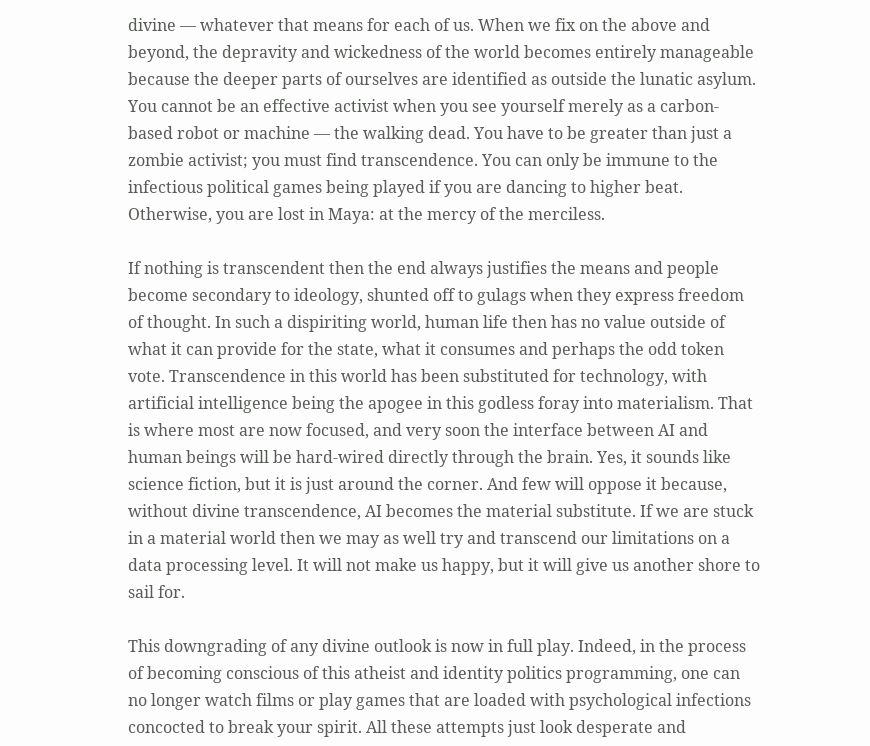divine — whatever that means for each of us. When we fix on the above and beyond, the depravity and wickedness of the world becomes entirely manageable because the deeper parts of ourselves are identified as outside the lunatic asylum. You cannot be an effective activist when you see yourself merely as a carbon-based robot or machine — the walking dead. You have to be greater than just a zombie activist; you must find transcendence. You can only be immune to the infectious political games being played if you are dancing to higher beat. Otherwise, you are lost in Maya: at the mercy of the merciless.

If nothing is transcendent then the end always justifies the means and people become secondary to ideology, shunted off to gulags when they express freedom of thought. In such a dispiriting world, human life then has no value outside of what it can provide for the state, what it consumes and perhaps the odd token vote. Transcendence in this world has been substituted for technology, with artificial intelligence being the apogee in this godless foray into materialism. That is where most are now focused, and very soon the interface between AI and human beings will be hard-wired directly through the brain. Yes, it sounds like science fiction, but it is just around the corner. And few will oppose it because, without divine transcendence, AI becomes the material substitute. If we are stuck in a material world then we may as well try and transcend our limitations on a data processing level. It will not make us happy, but it will give us another shore to sail for.

This downgrading of any divine outlook is now in full play. Indeed, in the process of becoming conscious of this atheist and identity politics programming, one can no longer watch films or play games that are loaded with psychological infections concocted to break your spirit. All these attempts just look desperate and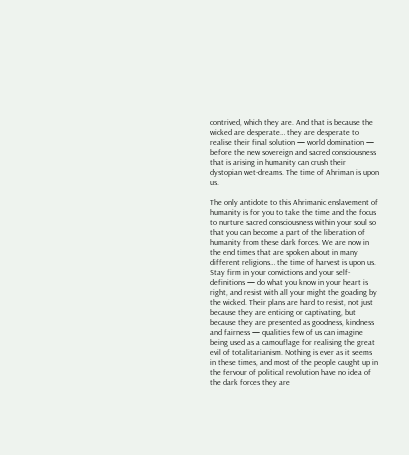contrived, which they are. And that is because the wicked are desperate… they are desperate to realise their final solution — world domination — before the new sovereign and sacred consciousness that is arising in humanity can crush their dystopian wet-dreams. The time of Ahriman is upon us.

The only antidote to this Ahrimanic enslavement of humanity is for you to take the time and the focus to nurture sacred consciousness within your soul so that you can become a part of the liberation of humanity from these dark forces. We are now in the end times that are spoken about in many different religions… the time of harvest is upon us. Stay firm in your convictions and your self-definitions — do what you know in your heart is right, and resist with all your might the goading by the wicked. Their plans are hard to resist, not just because they are enticing or captivating, but because they are presented as goodness, kindness and fairness — qualities few of us can imagine being used as a camouflage for realising the great evil of totalitarianism. Nothing is ever as it seems in these times, and most of the people caught up in the fervour of political revolution have no idea of the dark forces they are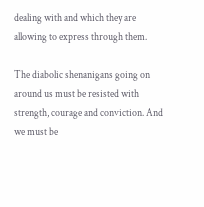dealing with and which they are allowing to express through them.

The diabolic shenanigans going on around us must be resisted with strength, courage and conviction. And we must be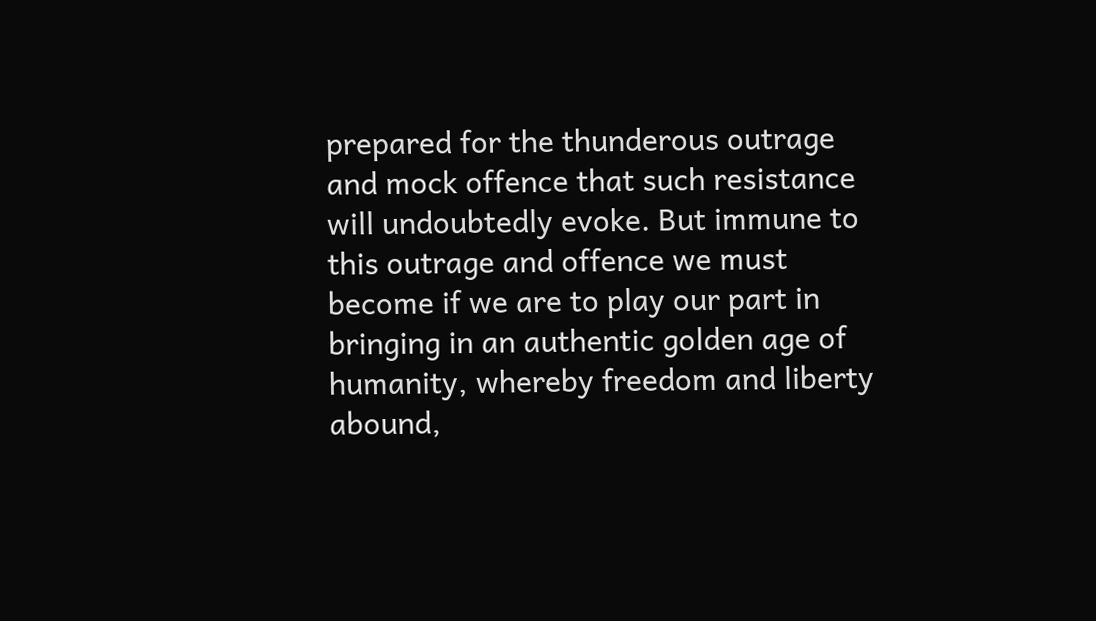prepared for the thunderous outrage and mock offence that such resistance will undoubtedly evoke. But immune to this outrage and offence we must become if we are to play our part in bringing in an authentic golden age of humanity, whereby freedom and liberty abound,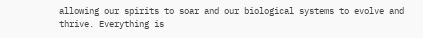allowing our spirits to soar and our biological systems to evolve and thrive. Everything is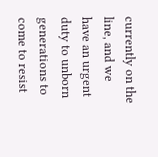currently on the line, and we have an urgent duty to unborn generations to come to resist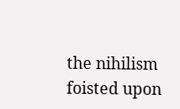the nihilism foisted upon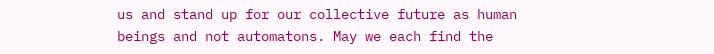us and stand up for our collective future as human beings and not automatons. May we each find the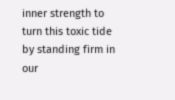inner strength to turn this toxic tide by standing firm in our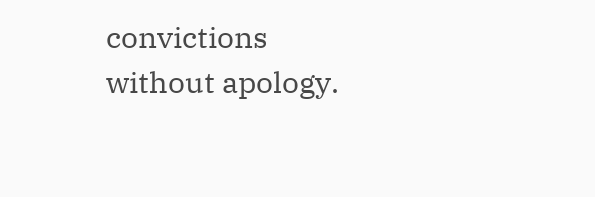convictions without apology.